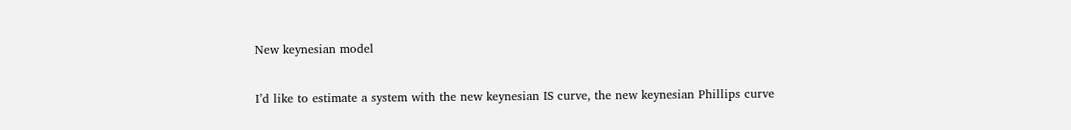New keynesian model

I’d like to estimate a system with the new keynesian IS curve, the new keynesian Phillips curve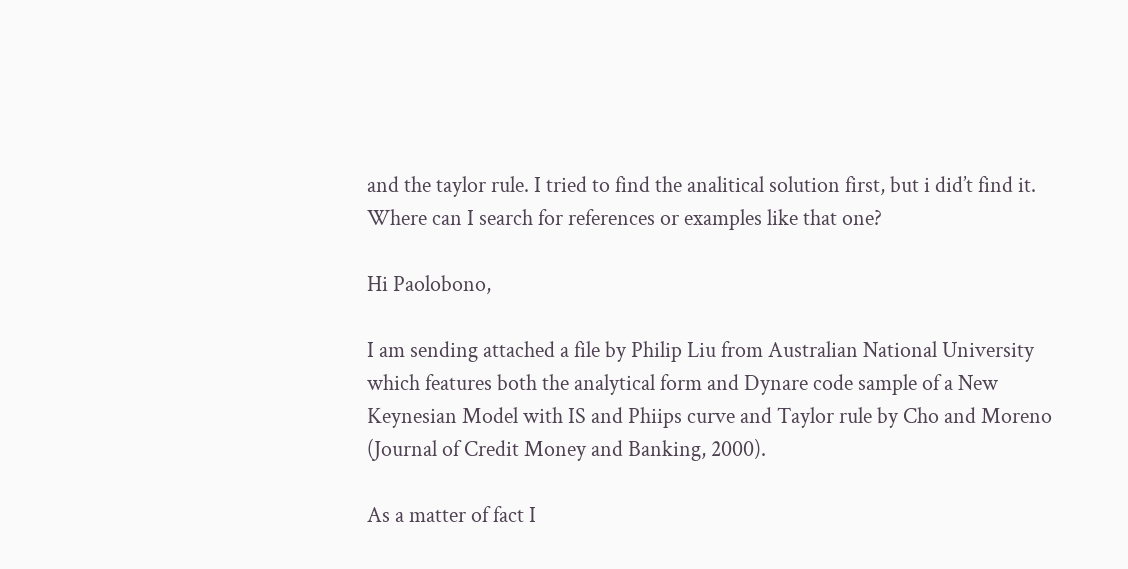and the taylor rule. I tried to find the analitical solution first, but i did’t find it. Where can I search for references or examples like that one?

Hi Paolobono,

I am sending attached a file by Philip Liu from Australian National University which features both the analytical form and Dynare code sample of a New Keynesian Model with IS and Phiips curve and Taylor rule by Cho and Moreno (Journal of Credit Money and Banking, 2000).

As a matter of fact I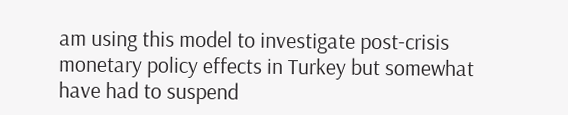am using this model to investigate post-crisis monetary policy effects in Turkey but somewhat have had to suspend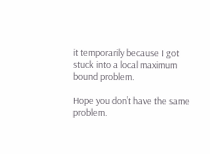it temporarily because I got stuck into a local maximum bound problem.

Hope you don’t have the same problem.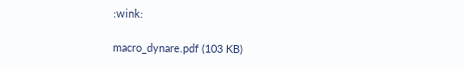:wink:

macro_dynare.pdf (103 KB)